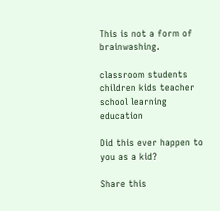This is not a form of brainwashing.

classroom students children kids teacher school learning education

Did this ever happen to you as a kid?

Share this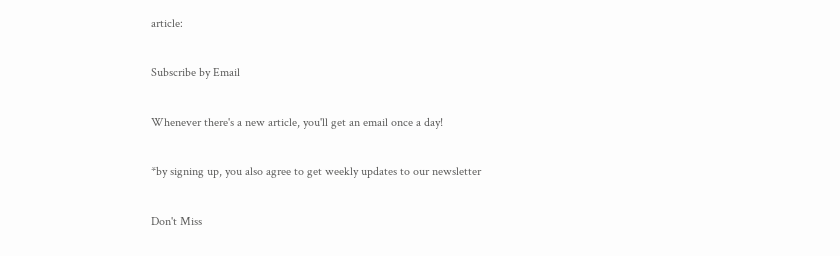article:

Subscribe by Email

Whenever there's a new article, you'll get an email once a day!

*by signing up, you also agree to get weekly updates to our newsletter

Don't Miss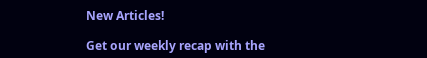New Articles!

Get our weekly recap with the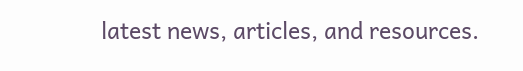latest news, articles, and resources.